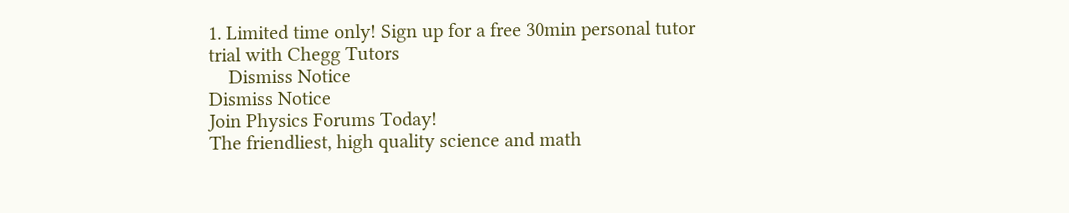1. Limited time only! Sign up for a free 30min personal tutor trial with Chegg Tutors
    Dismiss Notice
Dismiss Notice
Join Physics Forums Today!
The friendliest, high quality science and math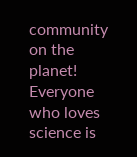community on the planet! Everyone who loves science is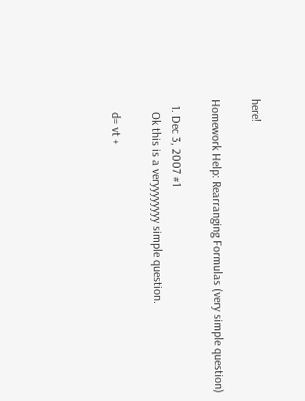here!

Homework Help: Rearranging Formulas (very simple question)

  1. Dec 3, 2007 #1
    Ok this is a veryyyyyyyy simple question.

    d= vt +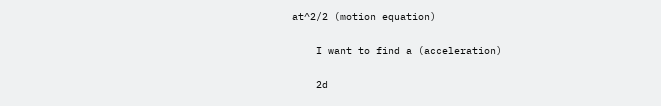at^2/2 (motion equation)

    I want to find a (acceleration)

    2d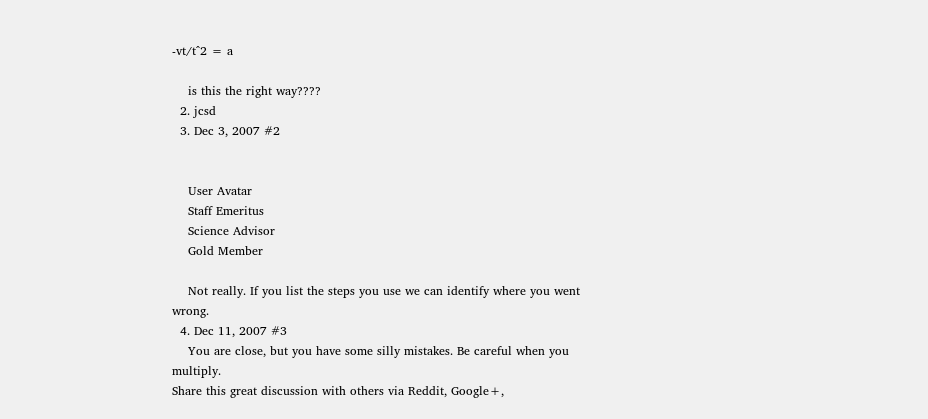-vt/t^2 = a

    is this the right way????
  2. jcsd
  3. Dec 3, 2007 #2


    User Avatar
    Staff Emeritus
    Science Advisor
    Gold Member

    Not really. If you list the steps you use we can identify where you went wrong.
  4. Dec 11, 2007 #3
    You are close, but you have some silly mistakes. Be careful when you multiply.
Share this great discussion with others via Reddit, Google+,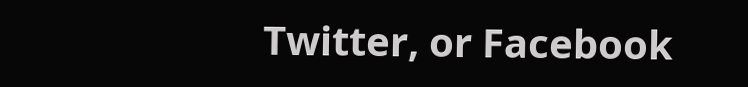Twitter, or Facebook